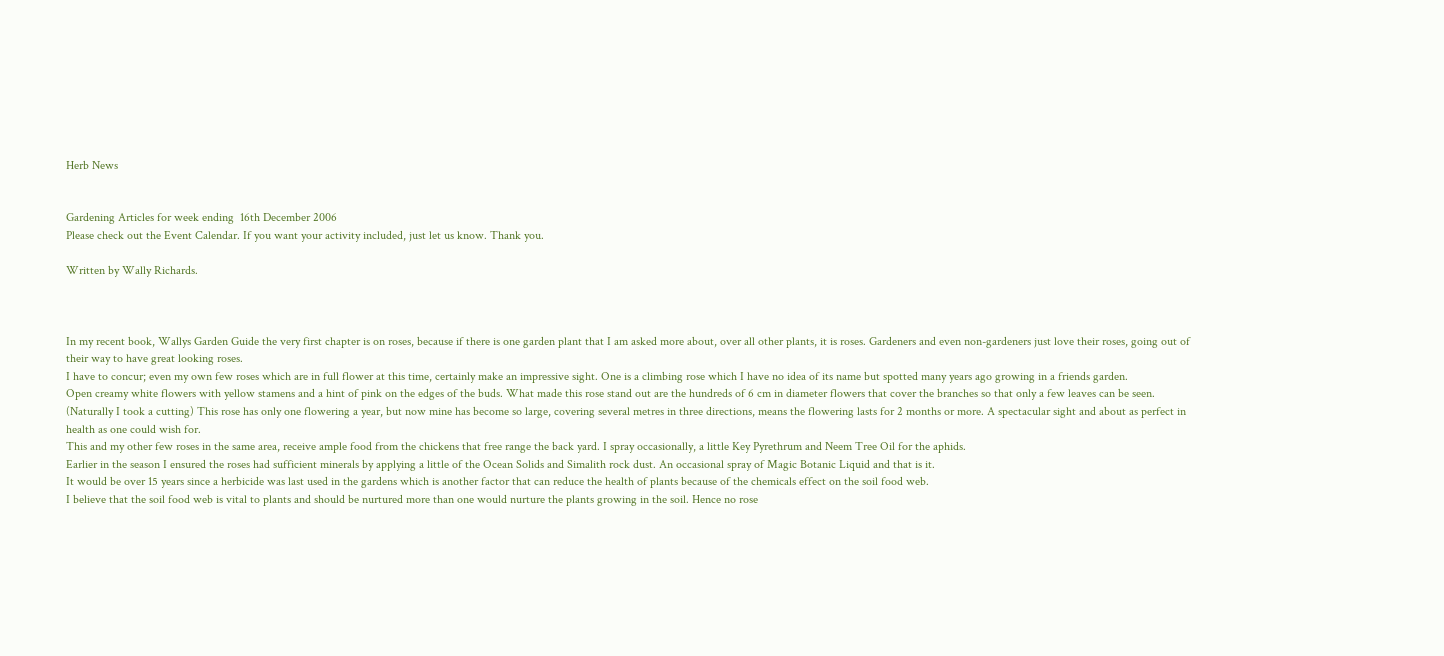Herb News


Gardening Articles for week ending  16th December 2006
Please check out the Event Calendar. If you want your activity included, just let us know. Thank you.

Written by Wally Richards.



In my recent book, Wallys Garden Guide the very first chapter is on roses, because if there is one garden plant that I am asked more about, over all other plants, it is roses. Gardeners and even non-gardeners just love their roses, going out of their way to have great looking roses.
I have to concur; even my own few roses which are in full flower at this time, certainly make an impressive sight. One is a climbing rose which I have no idea of its name but spotted many years ago growing in a friends garden.
Open creamy white flowers with yellow stamens and a hint of pink on the edges of the buds. What made this rose stand out are the hundreds of 6 cm in diameter flowers that cover the branches so that only a few leaves can be seen. (Naturally I took a cutting) This rose has only one flowering a year, but now mine has become so large, covering several metres in three directions, means the flowering lasts for 2 months or more. A spectacular sight and about as perfect in health as one could wish for.
This and my other few roses in the same area, receive ample food from the chickens that free range the back yard. I spray occasionally, a little Key Pyrethrum and Neem Tree Oil for the aphids.
Earlier in the season I ensured the roses had sufficient minerals by applying a little of the Ocean Solids and Simalith rock dust. An occasional spray of Magic Botanic Liquid and that is it.
It would be over 15 years since a herbicide was last used in the gardens which is another factor that can reduce the health of plants because of the chemicals effect on the soil food web.
I believe that the soil food web is vital to plants and should be nurtured more than one would nurture the plants growing in the soil. Hence no rose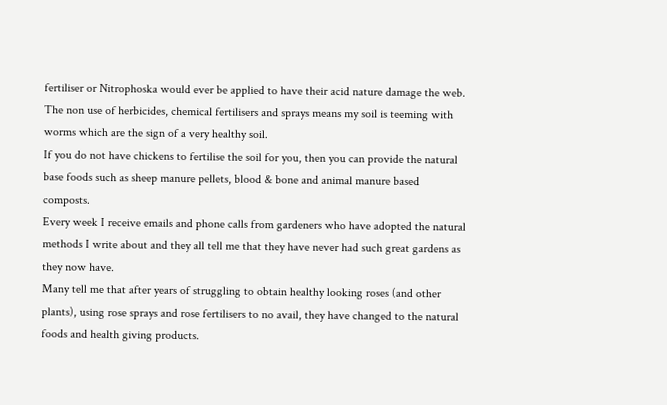fertiliser or Nitrophoska would ever be applied to have their acid nature damage the web. The non use of herbicides, chemical fertilisers and sprays means my soil is teeming with worms which are the sign of a very healthy soil.
If you do not have chickens to fertilise the soil for you, then you can provide the natural base foods such as sheep manure pellets, blood & bone and animal manure based composts.
Every week I receive emails and phone calls from gardeners who have adopted the natural methods I write about and they all tell me that they have never had such great gardens as they now have.
Many tell me that after years of struggling to obtain healthy looking roses (and other plants), using rose sprays and rose fertilisers to no avail, they have changed to the natural foods and health giving products.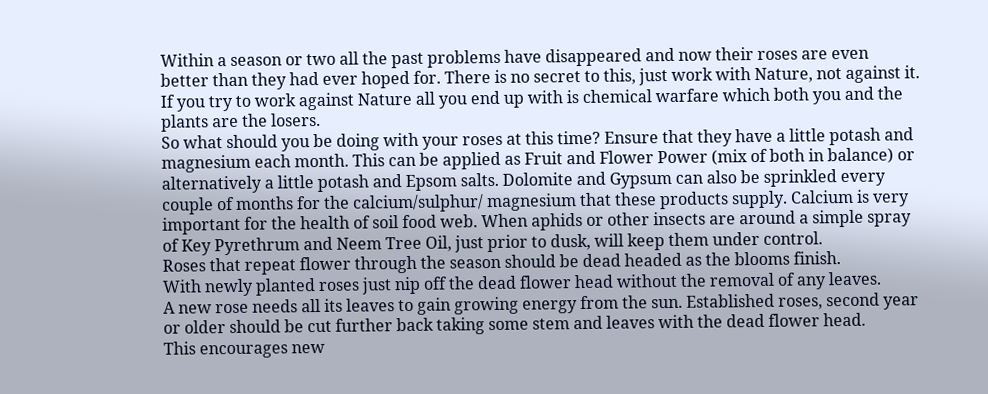Within a season or two all the past problems have disappeared and now their roses are even better than they had ever hoped for. There is no secret to this, just work with Nature, not against it. If you try to work against Nature all you end up with is chemical warfare which both you and the plants are the losers.
So what should you be doing with your roses at this time? Ensure that they have a little potash and magnesium each month. This can be applied as Fruit and Flower Power (mix of both in balance) or alternatively a little potash and Epsom salts. Dolomite and Gypsum can also be sprinkled every couple of months for the calcium/sulphur/ magnesium that these products supply. Calcium is very important for the health of soil food web. When aphids or other insects are around a simple spray of Key Pyrethrum and Neem Tree Oil, just prior to dusk, will keep them under control.
Roses that repeat flower through the season should be dead headed as the blooms finish.
With newly planted roses just nip off the dead flower head without the removal of any leaves.
A new rose needs all its leaves to gain growing energy from the sun. Established roses, second year or older should be cut further back taking some stem and leaves with the dead flower head.
This encourages new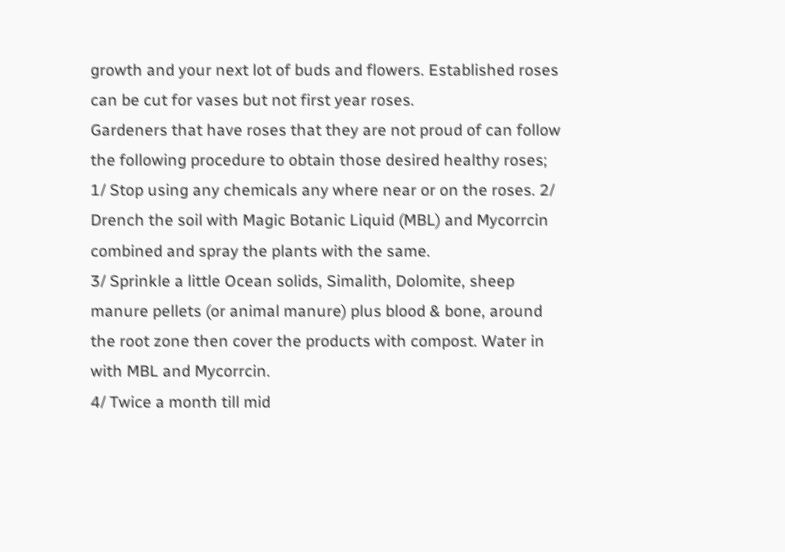growth and your next lot of buds and flowers. Established roses can be cut for vases but not first year roses.
Gardeners that have roses that they are not proud of can follow the following procedure to obtain those desired healthy roses;
1/ Stop using any chemicals any where near or on the roses. 2/ Drench the soil with Magic Botanic Liquid (MBL) and Mycorrcin combined and spray the plants with the same.
3/ Sprinkle a little Ocean solids, Simalith, Dolomite, sheep manure pellets (or animal manure) plus blood & bone, around the root zone then cover the products with compost. Water in with MBL and Mycorrcin.
4/ Twice a month till mid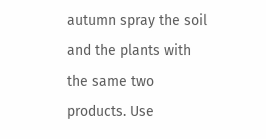autumn spray the soil and the plants with the same two products. Use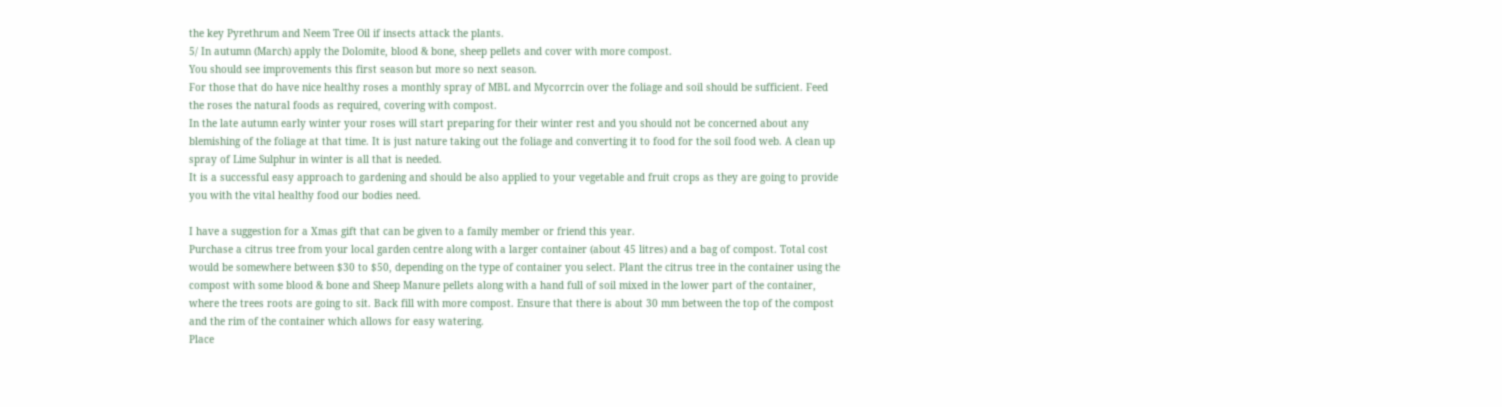the key Pyrethrum and Neem Tree Oil if insects attack the plants.
5/ In autumn (March) apply the Dolomite, blood & bone, sheep pellets and cover with more compost.
You should see improvements this first season but more so next season.
For those that do have nice healthy roses a monthly spray of MBL and Mycorrcin over the foliage and soil should be sufficient. Feed the roses the natural foods as required, covering with compost.
In the late autumn early winter your roses will start preparing for their winter rest and you should not be concerned about any blemishing of the foliage at that time. It is just nature taking out the foliage and converting it to food for the soil food web. A clean up spray of Lime Sulphur in winter is all that is needed.
It is a successful easy approach to gardening and should be also applied to your vegetable and fruit crops as they are going to provide you with the vital healthy food our bodies need.

I have a suggestion for a Xmas gift that can be given to a family member or friend this year.
Purchase a citrus tree from your local garden centre along with a larger container (about 45 litres) and a bag of compost. Total cost would be somewhere between $30 to $50, depending on the type of container you select. Plant the citrus tree in the container using the compost with some blood & bone and Sheep Manure pellets along with a hand full of soil mixed in the lower part of the container, where the trees roots are going to sit. Back fill with more compost. Ensure that there is about 30 mm between the top of the compost and the rim of the container which allows for easy watering.
Place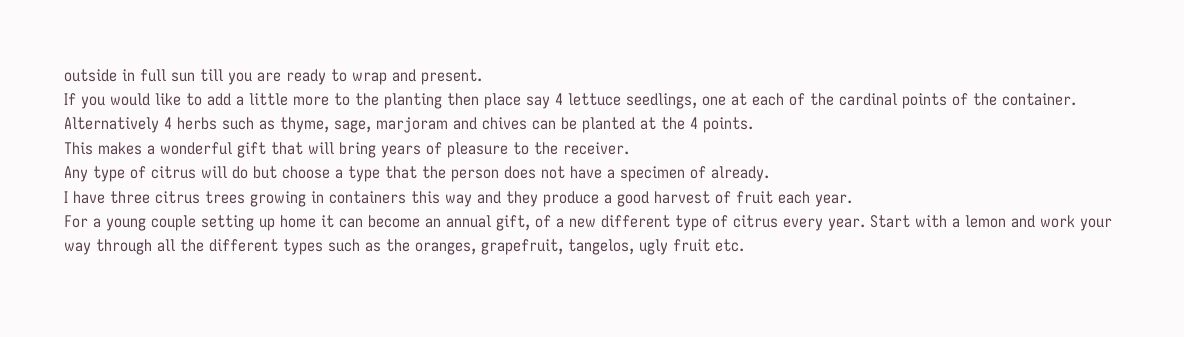outside in full sun till you are ready to wrap and present.
If you would like to add a little more to the planting then place say 4 lettuce seedlings, one at each of the cardinal points of the container. Alternatively 4 herbs such as thyme, sage, marjoram and chives can be planted at the 4 points.
This makes a wonderful gift that will bring years of pleasure to the receiver.
Any type of citrus will do but choose a type that the person does not have a specimen of already.
I have three citrus trees growing in containers this way and they produce a good harvest of fruit each year.
For a young couple setting up home it can become an annual gift, of a new different type of citrus every year. Start with a lemon and work your way through all the different types such as the oranges, grapefruit, tangelos, ugly fruit etc.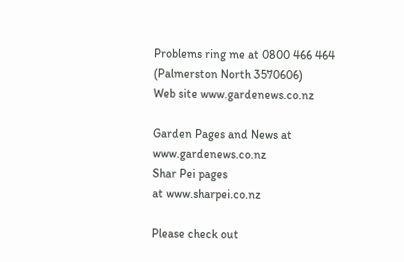Problems ring me at 0800 466 464 (Palmerston North 3570606)
Web site www.gardenews.co.nz

Garden Pages and News at www.gardenews.co.nz
Shar Pei pages
at www.sharpei.co.nz

Please check out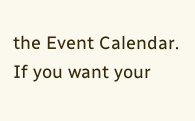the Event Calendar. If you want your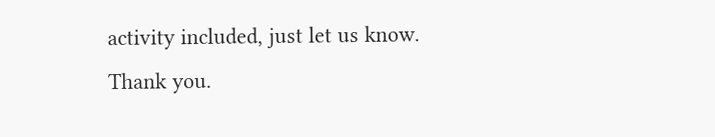activity included, just let us know. Thank you.